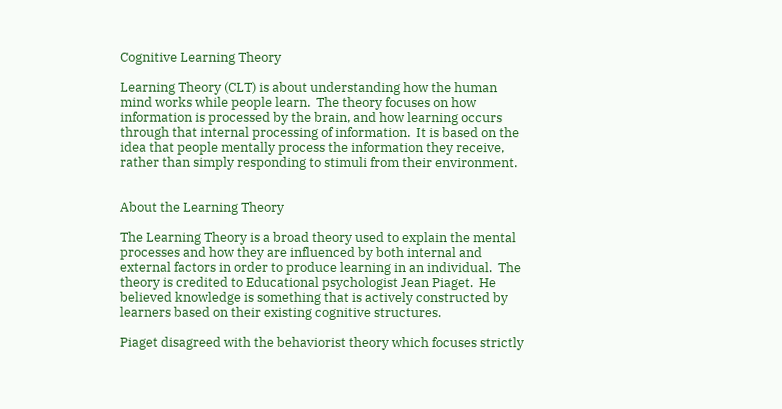Cognitive Learning Theory

Learning Theory (CLT) is about understanding how the human mind works while people learn.  The theory focuses on how information is processed by the brain, and how learning occurs through that internal processing of information.  It is based on the idea that people mentally process the information they receive, rather than simply responding to stimuli from their environment.


About the Learning Theory

The Learning Theory is a broad theory used to explain the mental processes and how they are influenced by both internal and external factors in order to produce learning in an individual.  The theory is credited to Educational psychologist Jean Piaget.  He believed knowledge is something that is actively constructed by learners based on their existing cognitive structures.

Piaget disagreed with the behaviorist theory which focuses strictly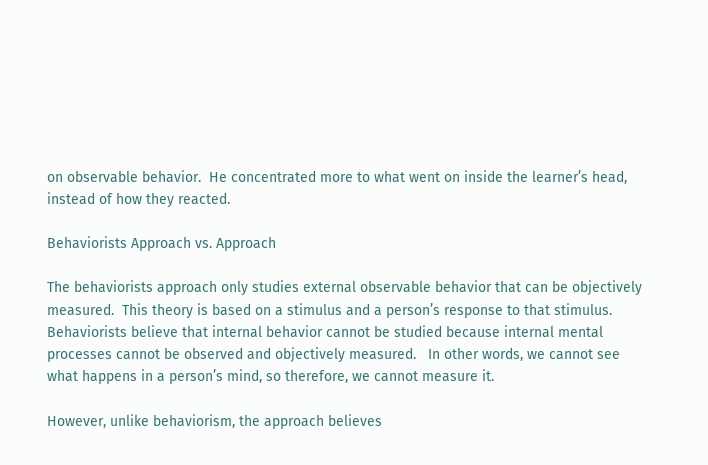on observable behavior.  He concentrated more to what went on inside the learner’s head, instead of how they reacted.

Behaviorists Approach vs. Approach

The behaviorists approach only studies external observable behavior that can be objectively measured.  This theory is based on a stimulus and a person’s response to that stimulus.  Behaviorists believe that internal behavior cannot be studied because internal mental processes cannot be observed and objectively measured.   In other words, we cannot see what happens in a person’s mind, so therefore, we cannot measure it.

However, unlike behaviorism, the approach believes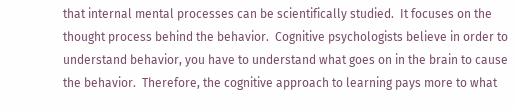that internal mental processes can be scientifically studied.  It focuses on the thought process behind the behavior.  Cognitive psychologists believe in order to understand behavior, you have to understand what goes on in the brain to cause the behavior.  Therefore, the cognitive approach to learning pays more to what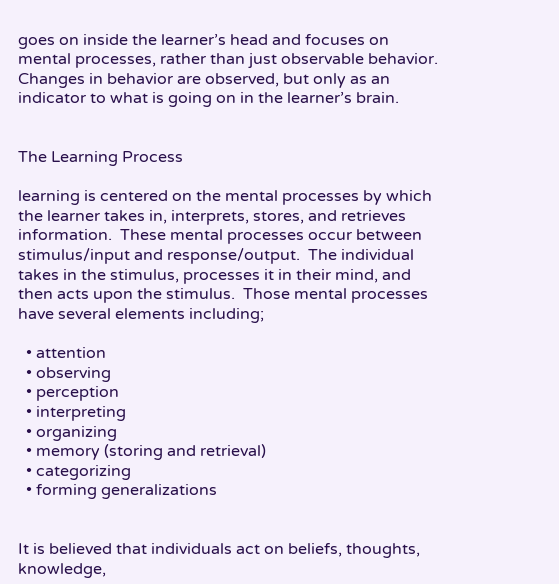goes on inside the learner’s head and focuses on mental processes, rather than just observable behavior.  Changes in behavior are observed, but only as an indicator to what is going on in the learner’s brain.


The Learning Process

learning is centered on the mental processes by which the learner takes in, interprets, stores, and retrieves information.  These mental processes occur between stimulus/input and response/output.  The individual takes in the stimulus, processes it in their mind, and then acts upon the stimulus.  Those mental processes have several elements including;

  • attention
  • observing
  • perception
  • interpreting
  • organizing
  • memory (storing and retrieval)
  • categorizing
  • forming generalizations


It is believed that individuals act on beliefs, thoughts, knowledge,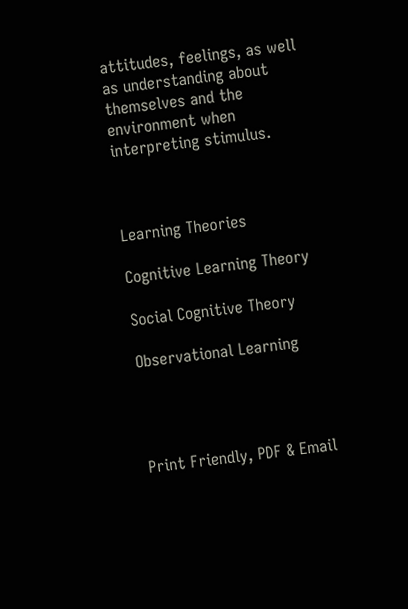attitudes, feelings, as well as understanding about themselves and the environment when interpreting stimulus.



Learning Theories

Cognitive Learning Theory

Social Cognitive Theory

Observational Learning




Print Friendly, PDF & Email